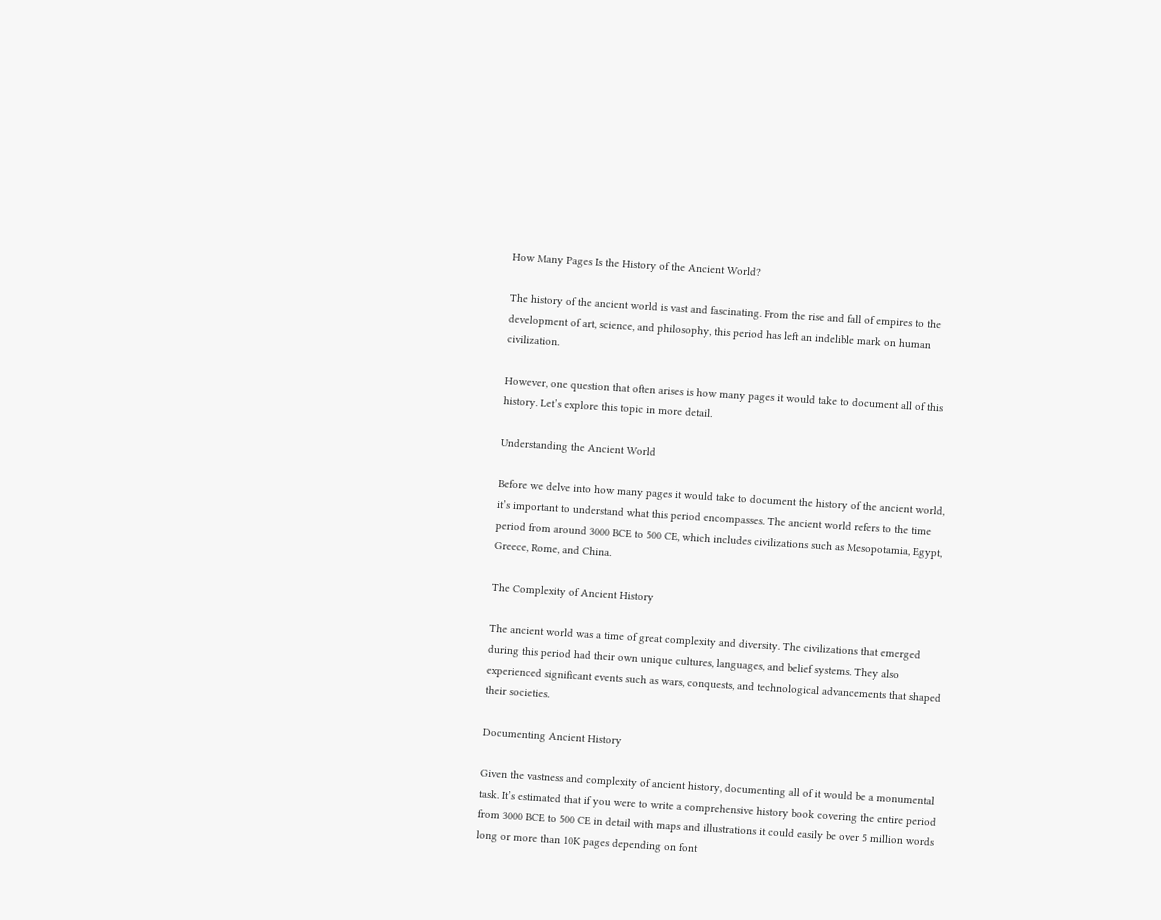How Many Pages Is the History of the Ancient World?

The history of the ancient world is vast and fascinating. From the rise and fall of empires to the development of art, science, and philosophy, this period has left an indelible mark on human civilization.

However, one question that often arises is how many pages it would take to document all of this history. Let’s explore this topic in more detail.

Understanding the Ancient World

Before we delve into how many pages it would take to document the history of the ancient world, it’s important to understand what this period encompasses. The ancient world refers to the time period from around 3000 BCE to 500 CE, which includes civilizations such as Mesopotamia, Egypt, Greece, Rome, and China.

The Complexity of Ancient History

The ancient world was a time of great complexity and diversity. The civilizations that emerged during this period had their own unique cultures, languages, and belief systems. They also experienced significant events such as wars, conquests, and technological advancements that shaped their societies.

Documenting Ancient History

Given the vastness and complexity of ancient history, documenting all of it would be a monumental task. It’s estimated that if you were to write a comprehensive history book covering the entire period from 3000 BCE to 500 CE in detail with maps and illustrations it could easily be over 5 million words long or more than 10K pages depending on font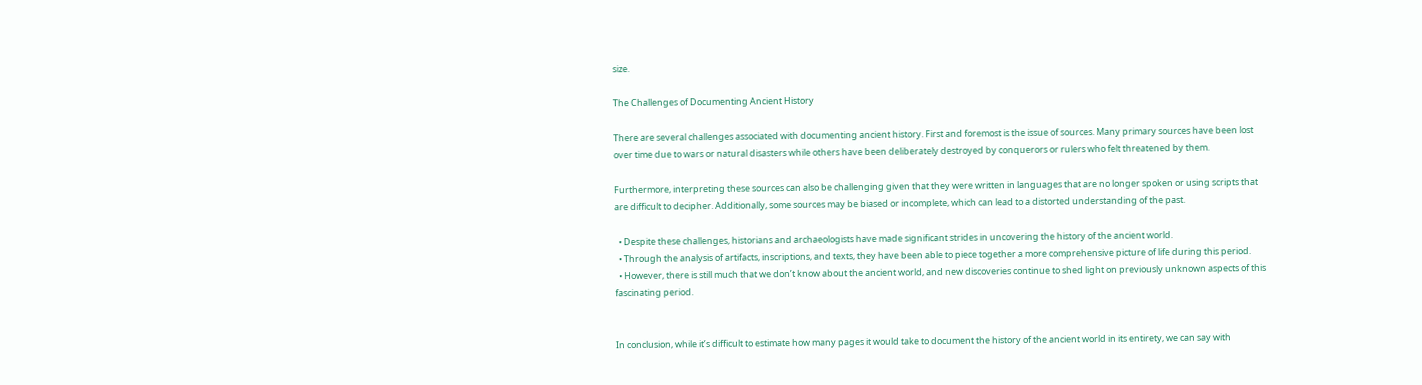size.

The Challenges of Documenting Ancient History

There are several challenges associated with documenting ancient history. First and foremost is the issue of sources. Many primary sources have been lost over time due to wars or natural disasters while others have been deliberately destroyed by conquerors or rulers who felt threatened by them.

Furthermore, interpreting these sources can also be challenging given that they were written in languages that are no longer spoken or using scripts that are difficult to decipher. Additionally, some sources may be biased or incomplete, which can lead to a distorted understanding of the past.

  • Despite these challenges, historians and archaeologists have made significant strides in uncovering the history of the ancient world.
  • Through the analysis of artifacts, inscriptions, and texts, they have been able to piece together a more comprehensive picture of life during this period.
  • However, there is still much that we don’t know about the ancient world, and new discoveries continue to shed light on previously unknown aspects of this fascinating period.


In conclusion, while it’s difficult to estimate how many pages it would take to document the history of the ancient world in its entirety, we can say with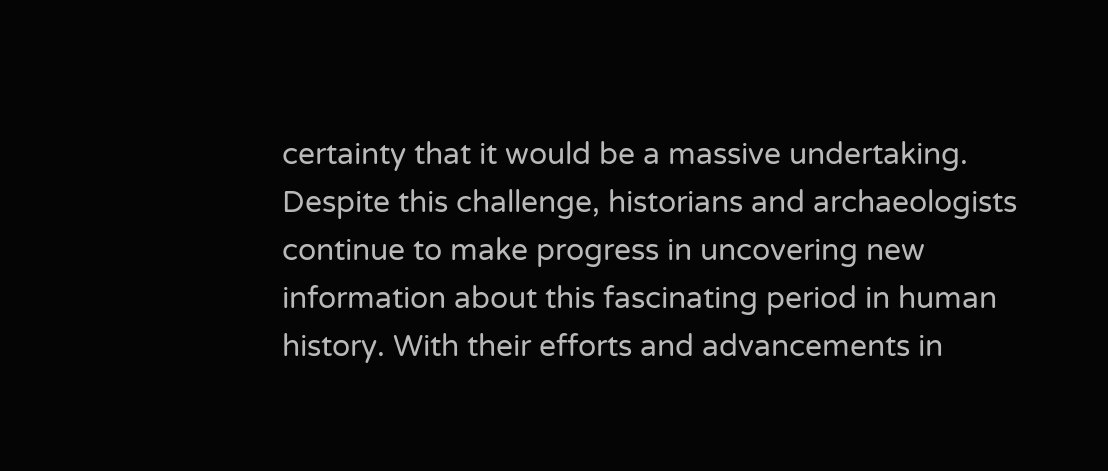certainty that it would be a massive undertaking. Despite this challenge, historians and archaeologists continue to make progress in uncovering new information about this fascinating period in human history. With their efforts and advancements in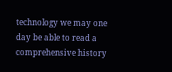technology we may one day be able to read a comprehensive history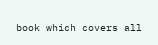book which covers all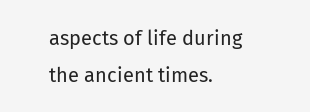aspects of life during the ancient times.